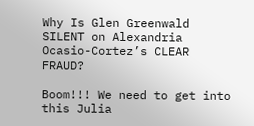Why Is Glen Greenwald SILENT on Alexandria Ocasio-Cortez’s CLEAR FRAUD?

Boom!!! We need to get into this Julia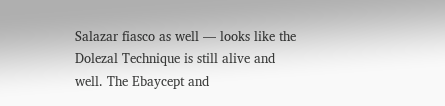Salazar fiasco as well — looks like the Dolezal Technique is still alive and well. The Ebaycept and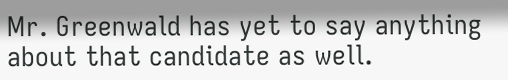Mr. Greenwald has yet to say anything about that candidate as well.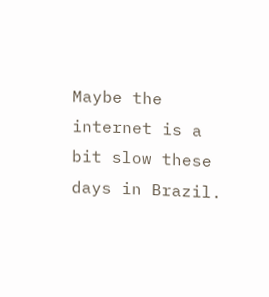Maybe the internet is a bit slow these days in Brazil.